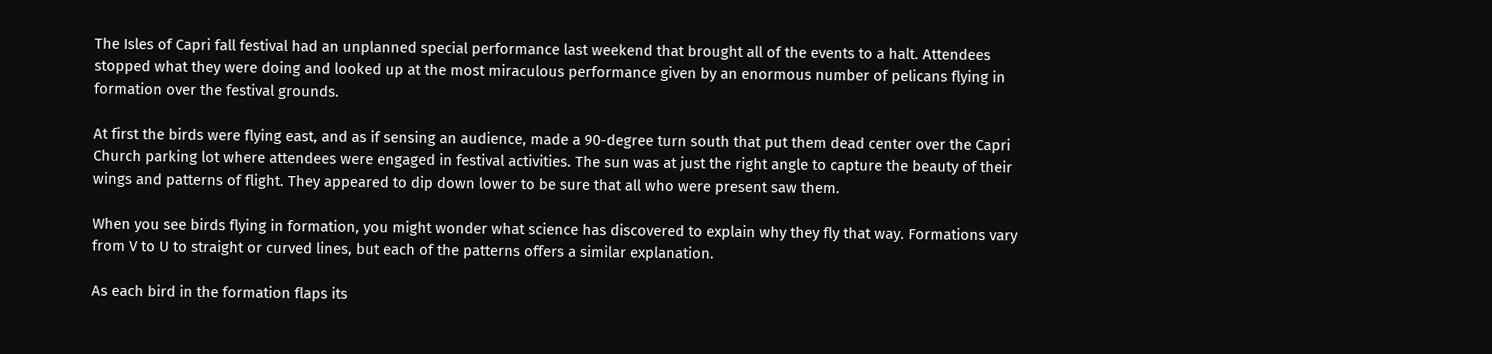The Isles of Capri fall festival had an unplanned special performance last weekend that brought all of the events to a halt. Attendees stopped what they were doing and looked up at the most miraculous performance given by an enormous number of pelicans flying in formation over the festival grounds.

At first the birds were flying east, and as if sensing an audience, made a 90-degree turn south that put them dead center over the Capri Church parking lot where attendees were engaged in festival activities. The sun was at just the right angle to capture the beauty of their wings and patterns of flight. They appeared to dip down lower to be sure that all who were present saw them.

When you see birds flying in formation, you might wonder what science has discovered to explain why they fly that way. Formations vary from V to U to straight or curved lines, but each of the patterns offers a similar explanation.

As each bird in the formation flaps its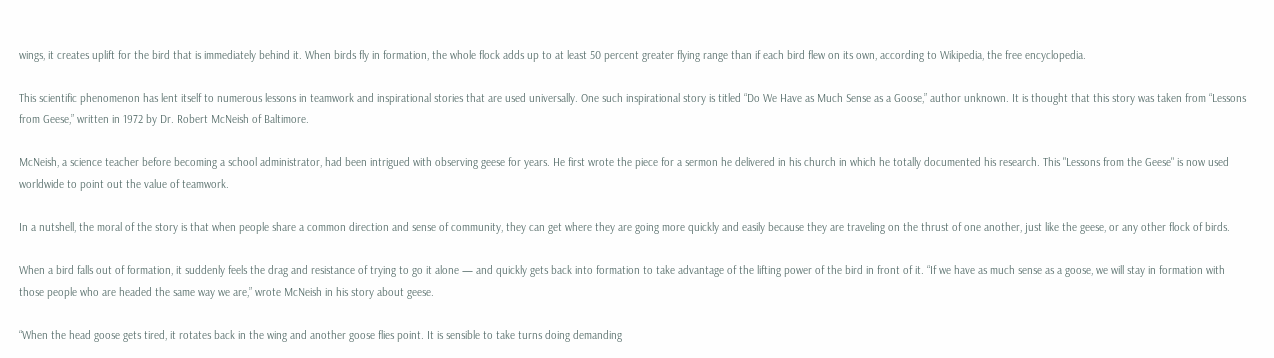wings, it creates uplift for the bird that is immediately behind it. When birds fly in formation, the whole flock adds up to at least 50 percent greater flying range than if each bird flew on its own, according to Wikipedia, the free encyclopedia.

This scientific phenomenon has lent itself to numerous lessons in teamwork and inspirational stories that are used universally. One such inspirational story is titled “Do We Have as Much Sense as a Goose,” author unknown. It is thought that this story was taken from “Lessons from Geese,” written in 1972 by Dr. Robert McNeish of Baltimore.

McNeish, a science teacher before becoming a school administrator, had been intrigued with observing geese for years. He first wrote the piece for a sermon he delivered in his church in which he totally documented his research. This "Lessons from the Geese" is now used worldwide to point out the value of teamwork.

In a nutshell, the moral of the story is that when people share a common direction and sense of community, they can get where they are going more quickly and easily because they are traveling on the thrust of one another, just like the geese, or any other flock of birds.

When a bird falls out of formation, it suddenly feels the drag and resistance of trying to go it alone — and quickly gets back into formation to take advantage of the lifting power of the bird in front of it. “If we have as much sense as a goose, we will stay in formation with those people who are headed the same way we are,” wrote McNeish in his story about geese.

“When the head goose gets tired, it rotates back in the wing and another goose flies point. It is sensible to take turns doing demanding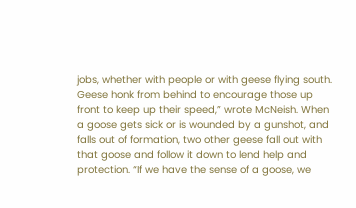jobs, whether with people or with geese flying south. Geese honk from behind to encourage those up front to keep up their speed,” wrote McNeish. When a goose gets sick or is wounded by a gunshot, and falls out of formation, two other geese fall out with that goose and follow it down to lend help and protection. “If we have the sense of a goose, we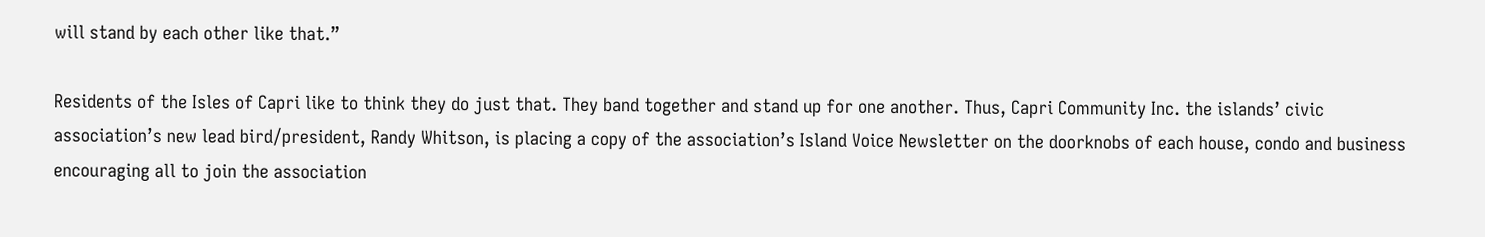will stand by each other like that.”

Residents of the Isles of Capri like to think they do just that. They band together and stand up for one another. Thus, Capri Community Inc. the islands’ civic association’s new lead bird/president, Randy Whitson, is placing a copy of the association’s Island Voice Newsletter on the doorknobs of each house, condo and business encouraging all to join the association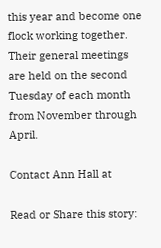this year and become one flock working together. Their general meetings are held on the second Tuesday of each month from November through April.

Contact Ann Hall at

Read or Share this story: